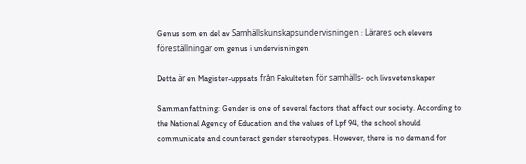Genus som en del av Samhällskunskapsundervisningen : Lärares och elevers föreställningar om genus i undervisningen

Detta är en Magister-uppsats från Fakulteten för samhälls- och livsvetenskaper

Sammanfattning: Gender is one of several factors that affect our society. According to the National Agency of Education and the values of Lpf 94, the school should communicate and counteract gender stereotypes. However, there is no demand for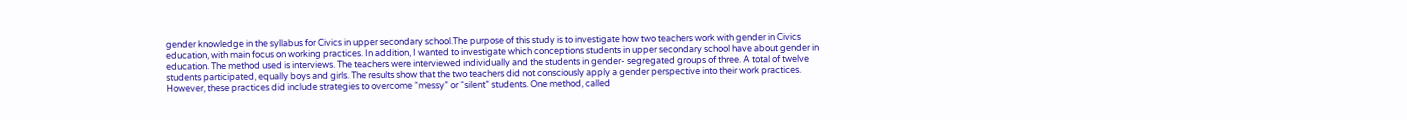gender knowledge in the syllabus for Civics in upper secondary school.The purpose of this study is to investigate how two teachers work with gender in Civics education, with main focus on working practices. In addition, I wanted to investigate which conceptions students in upper secondary school have about gender in education. The method used is interviews. The teachers were interviewed individually and the students in gender- segregated groups of three. A total of twelve students participated, equally boys and girls. The results show that the two teachers did not consciously apply a gender perspective into their work practices. However, these practices did include strategies to overcome “messy” or “silent” students. One method, called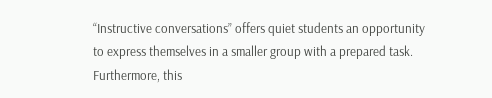“Instructive conversations” offers quiet students an opportunity to express themselves in a smaller group with a prepared task. Furthermore, this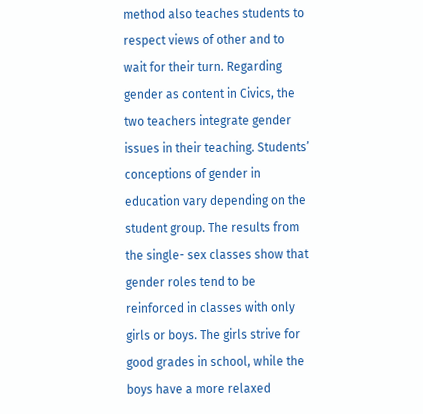method also teaches students to respect views of other and to wait for their turn. Regarding gender as content in Civics, the two teachers integrate gender issues in their teaching. Students’ conceptions of gender in education vary depending on the student group. The results from the single- sex classes show that gender roles tend to be reinforced in classes with only girls or boys. The girls strive for good grades in school, while the boys have a more relaxed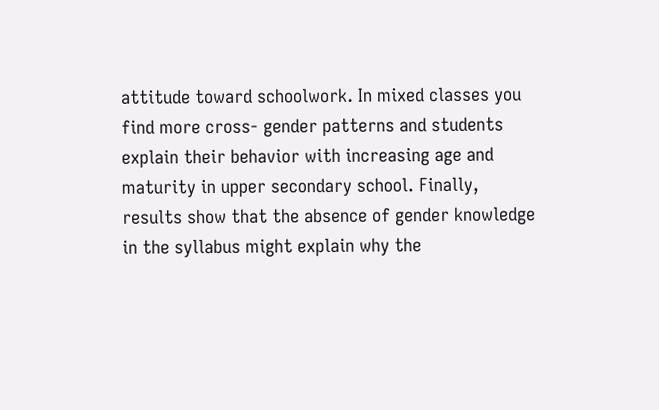attitude toward schoolwork. In mixed classes you find more cross- gender patterns and students explain their behavior with increasing age and maturity in upper secondary school. Finally, results show that the absence of gender knowledge in the syllabus might explain why the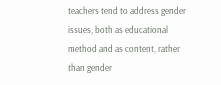teachers tend to address gender issues, both as educational method and as content, rather than gender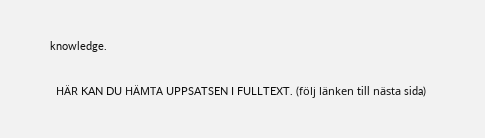knowledge.

  HÄR KAN DU HÄMTA UPPSATSEN I FULLTEXT. (följ länken till nästa sida)